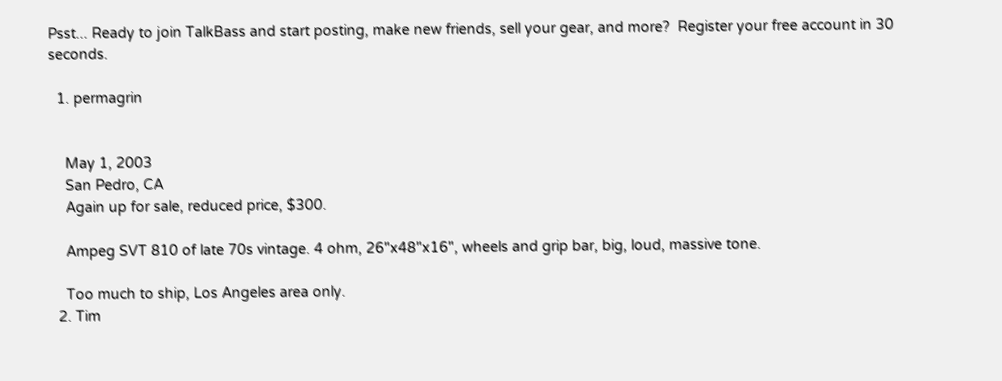Psst... Ready to join TalkBass and start posting, make new friends, sell your gear, and more?  Register your free account in 30 seconds.

  1. permagrin


    May 1, 2003
    San Pedro, CA
    Again up for sale, reduced price, $300.

    Ampeg SVT 810 of late 70s vintage. 4 ohm, 26"x48"x16", wheels and grip bar, big, loud, massive tone.

    Too much to ship, Los Angeles area only.
  2. Tim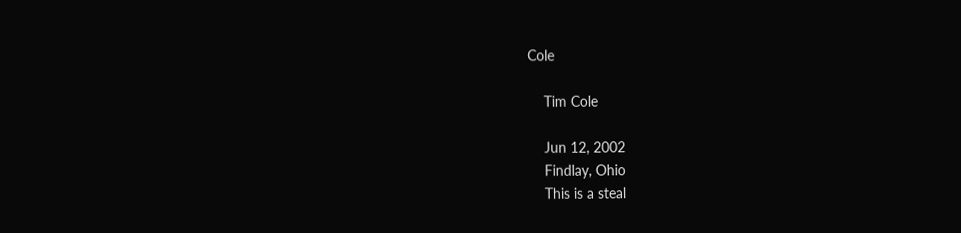Cole

    Tim Cole

    Jun 12, 2002
    Findlay, Ohio
    This is a steal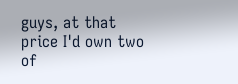guys, at that price I'd own two of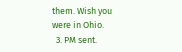them. Wish you were in Ohio.
  3. PM sent.